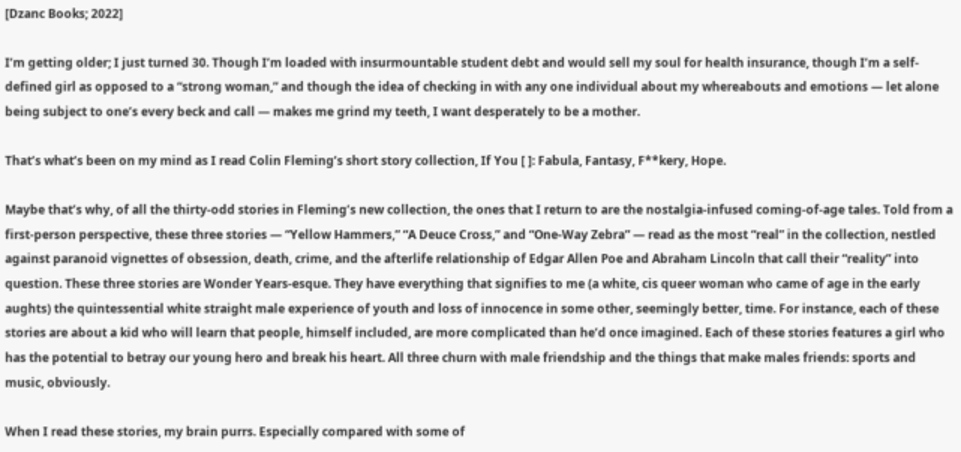[Dzanc Books; 2022]

I’m getting older; I just turned 30. Though I’m loaded with insurmountable student debt and would sell my soul for health insurance, though I’m a self-defined girl as opposed to a “strong woman,” and though the idea of checking in with any one individual about my whereabouts and emotions — let alone being subject to one’s every beck and call — makes me grind my teeth, I want desperately to be a mother.

That’s what’s been on my mind as I read Colin Fleming’s short story collection, If You [ ]: Fabula, Fantasy, F**kery, Hope.

Maybe that’s why, of all the thirty-odd stories in Fleming’s new collection, the ones that I return to are the nostalgia-infused coming-of-age tales. Told from a first-person perspective, these three stories — “Yellow Hammers,” “A Deuce Cross,” and “One-Way Zebra” — read as the most “real” in the collection, nestled against paranoid vignettes of obsession, death, crime, and the afterlife relationship of Edgar Allen Poe and Abraham Lincoln that call their “reality” into question. These three stories are Wonder Years-esque. They have everything that signifies to me (a white, cis queer woman who came of age in the early aughts) the quintessential white straight male experience of youth and loss of innocence in some other, seemingly better, time. For instance, each of these stories are about a kid who will learn that people, himself included, are more complicated than he’d once imagined. Each of these stories features a girl who has the potential to betray our young hero and break his heart. All three churn with male friendship and the things that make males friends: sports and music, obviously.

When I read these stories, my brain purrs. Especially compared with some of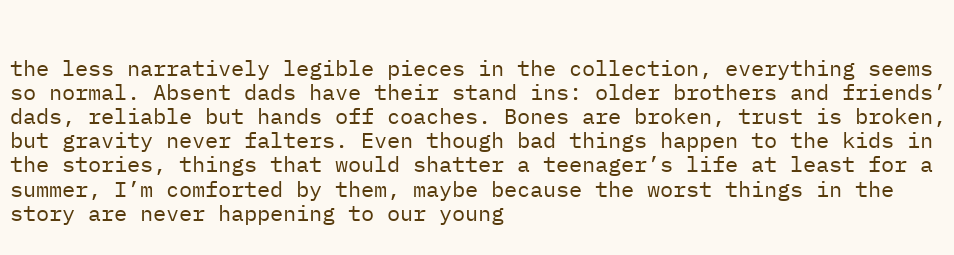the less narratively legible pieces in the collection, everything seems so normal. Absent dads have their stand ins: older brothers and friends’ dads, reliable but hands off coaches. Bones are broken, trust is broken, but gravity never falters. Even though bad things happen to the kids in the stories, things that would shatter a teenager’s life at least for a summer, I’m comforted by them, maybe because the worst things in the story are never happening to our young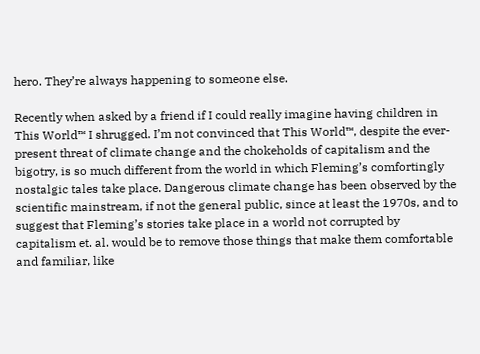hero. They’re always happening to someone else.

Recently when asked by a friend if I could really imagine having children in This World™ I shrugged. I’m not convinced that This World™, despite the ever-present threat of climate change and the chokeholds of capitalism and the bigotry, is so much different from the world in which Fleming’s comfortingly nostalgic tales take place. Dangerous climate change has been observed by the scientific mainstream, if not the general public, since at least the 1970s, and to suggest that Fleming’s stories take place in a world not corrupted by capitalism et. al. would be to remove those things that make them comfortable and familiar, like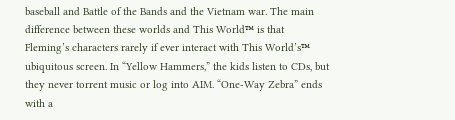baseball and Battle of the Bands and the Vietnam war. The main difference between these worlds and This World™ is that Fleming’s characters rarely if ever interact with This World’s™ ubiquitous screen. In “Yellow Hammers,” the kids listen to CDs, but they never torrent music or log into AIM. “One-Way Zebra” ends with a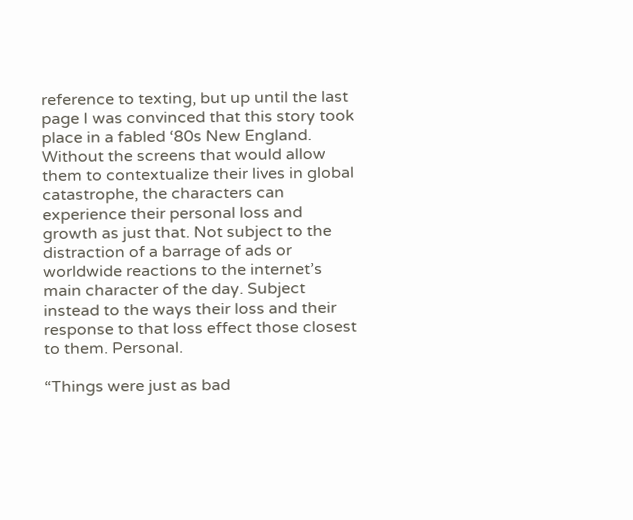reference to texting, but up until the last page I was convinced that this story took place in a fabled ‘80s New England. Without the screens that would allow them to contextualize their lives in global catastrophe, the characters can experience their personal loss and growth as just that. Not subject to the distraction of a barrage of ads or worldwide reactions to the internet’s main character of the day. Subject instead to the ways their loss and their response to that loss effect those closest to them. Personal.

“Things were just as bad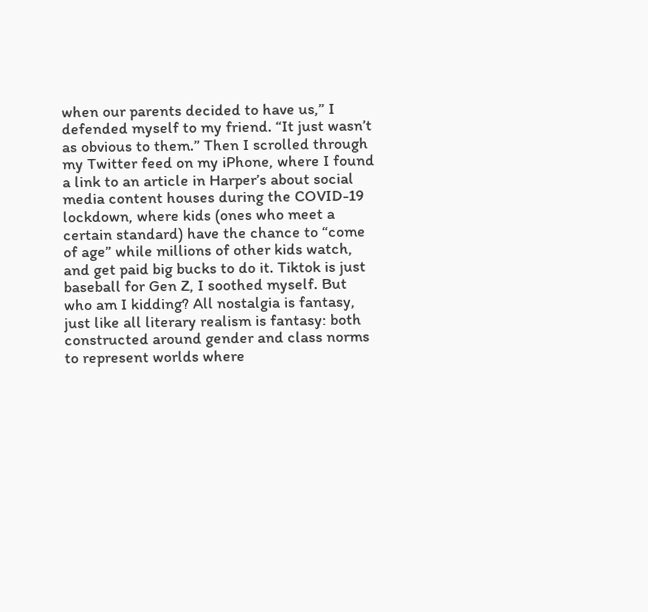when our parents decided to have us,” I defended myself to my friend. “It just wasn’t as obvious to them.” Then I scrolled through my Twitter feed on my iPhone, where I found a link to an article in Harper’s about social media content houses during the COVID-19 lockdown, where kids (ones who meet a certain standard) have the chance to “come of age” while millions of other kids watch, and get paid big bucks to do it. Tiktok is just baseball for Gen Z, I soothed myself. But who am I kidding? All nostalgia is fantasy, just like all literary realism is fantasy: both constructed around gender and class norms to represent worlds where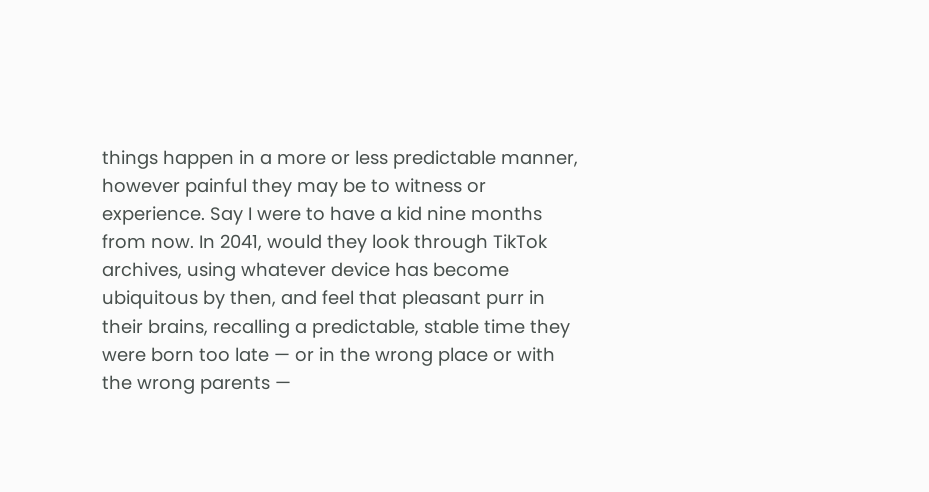things happen in a more or less predictable manner, however painful they may be to witness or experience. Say I were to have a kid nine months from now. In 2041, would they look through TikTok archives, using whatever device has become ubiquitous by then, and feel that pleasant purr in their brains, recalling a predictable, stable time they were born too late — or in the wrong place or with the wrong parents —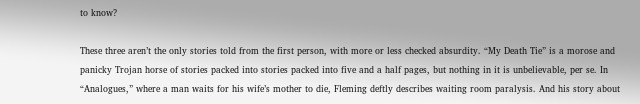to know?

These three aren’t the only stories told from the first person, with more or less checked absurdity. “My Death Tie” is a morose and panicky Trojan horse of stories packed into stories packed into five and a half pages, but nothing in it is unbelievable, per se. In “Analogues,” where a man waits for his wife’s mother to die, Fleming deftly describes waiting room paralysis. And his story about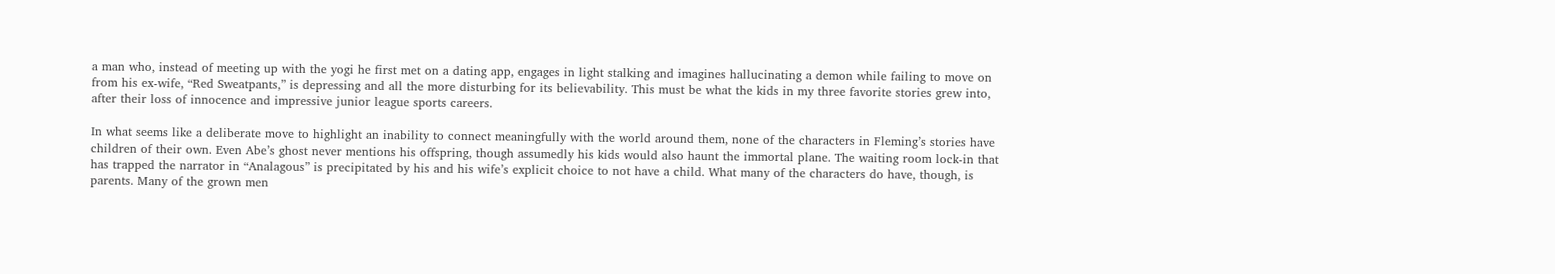a man who, instead of meeting up with the yogi he first met on a dating app, engages in light stalking and imagines hallucinating a demon while failing to move on from his ex-wife, “Red Sweatpants,” is depressing and all the more disturbing for its believability. This must be what the kids in my three favorite stories grew into, after their loss of innocence and impressive junior league sports careers.

In what seems like a deliberate move to highlight an inability to connect meaningfully with the world around them, none of the characters in Fleming’s stories have children of their own. Even Abe’s ghost never mentions his offspring, though assumedly his kids would also haunt the immortal plane. The waiting room lock-in that has trapped the narrator in “Analagous” is precipitated by his and his wife’s explicit choice to not have a child. What many of the characters do have, though, is parents. Many of the grown men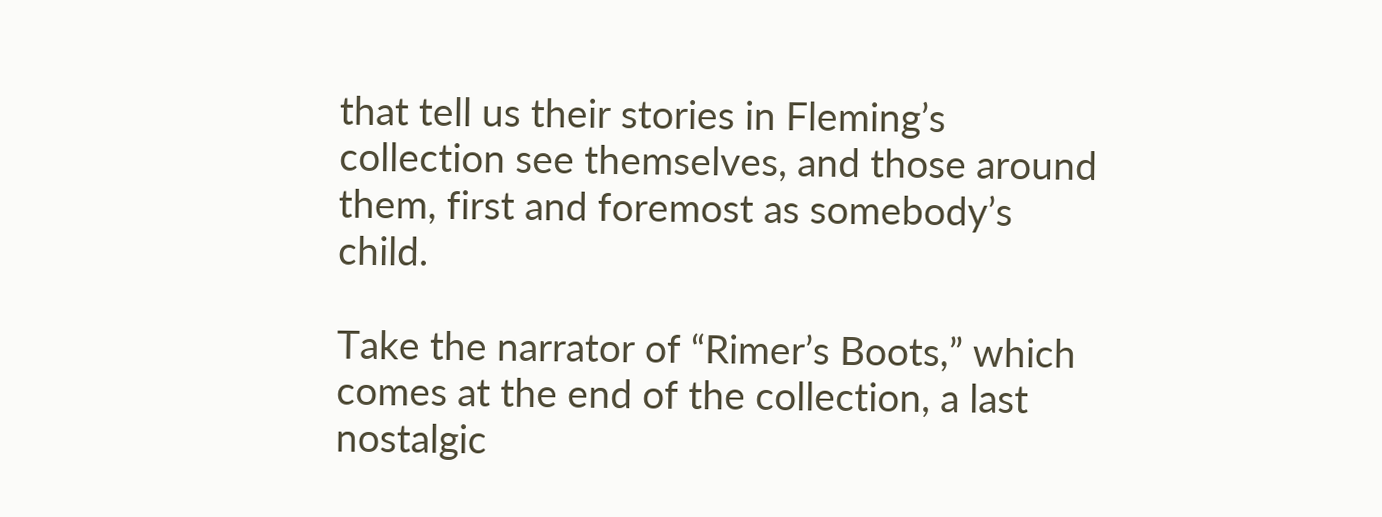that tell us their stories in Fleming’s collection see themselves, and those around them, first and foremost as somebody’s child.

Take the narrator of “Rimer’s Boots,” which comes at the end of the collection, a last nostalgic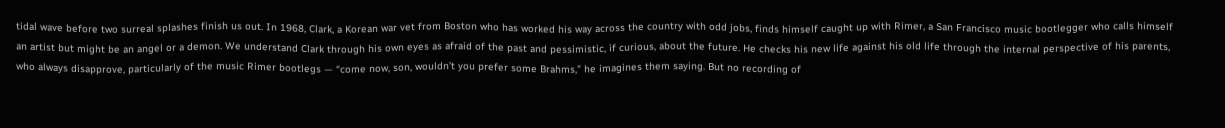tidal wave before two surreal splashes finish us out. In 1968, Clark, a Korean war vet from Boston who has worked his way across the country with odd jobs, finds himself caught up with Rimer, a San Francisco music bootlegger who calls himself an artist but might be an angel or a demon. We understand Clark through his own eyes as afraid of the past and pessimistic, if curious, about the future. He checks his new life against his old life through the internal perspective of his parents, who always disapprove, particularly of the music Rimer bootlegs — “come now, son, wouldn’t you prefer some Brahms,” he imagines them saying. But no recording of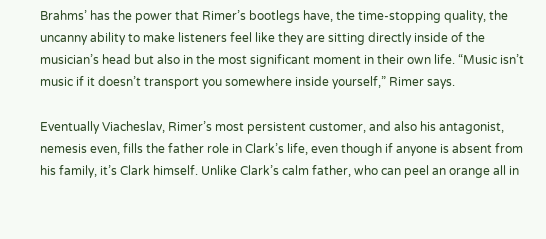Brahms’ has the power that Rimer’s bootlegs have, the time-stopping quality, the uncanny ability to make listeners feel like they are sitting directly inside of the musician’s head but also in the most significant moment in their own life. “Music isn’t music if it doesn’t transport you somewhere inside yourself,” Rimer says.

Eventually Viacheslav, Rimer’s most persistent customer, and also his antagonist, nemesis even, fills the father role in Clark’s life, even though if anyone is absent from his family, it’s Clark himself. Unlike Clark’s calm father, who can peel an orange all in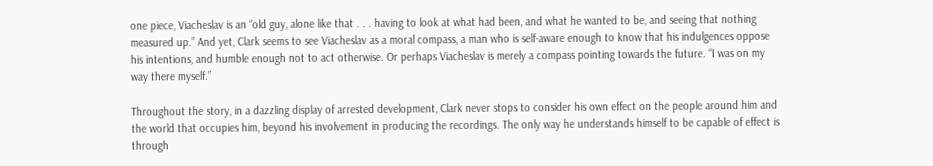one piece, Viacheslav is an “old guy, alone like that . . . having to look at what had been, and what he wanted to be, and seeing that nothing measured up.” And yet, Clark seems to see Viacheslav as a moral compass, a man who is self-aware enough to know that his indulgences oppose his intentions, and humble enough not to act otherwise. Or perhaps Viacheslav is merely a compass pointing towards the future. “I was on my way there myself.”

Throughout the story, in a dazzling display of arrested development, Clark never stops to consider his own effect on the people around him and the world that occupies him, beyond his involvement in producing the recordings. The only way he understands himself to be capable of effect is through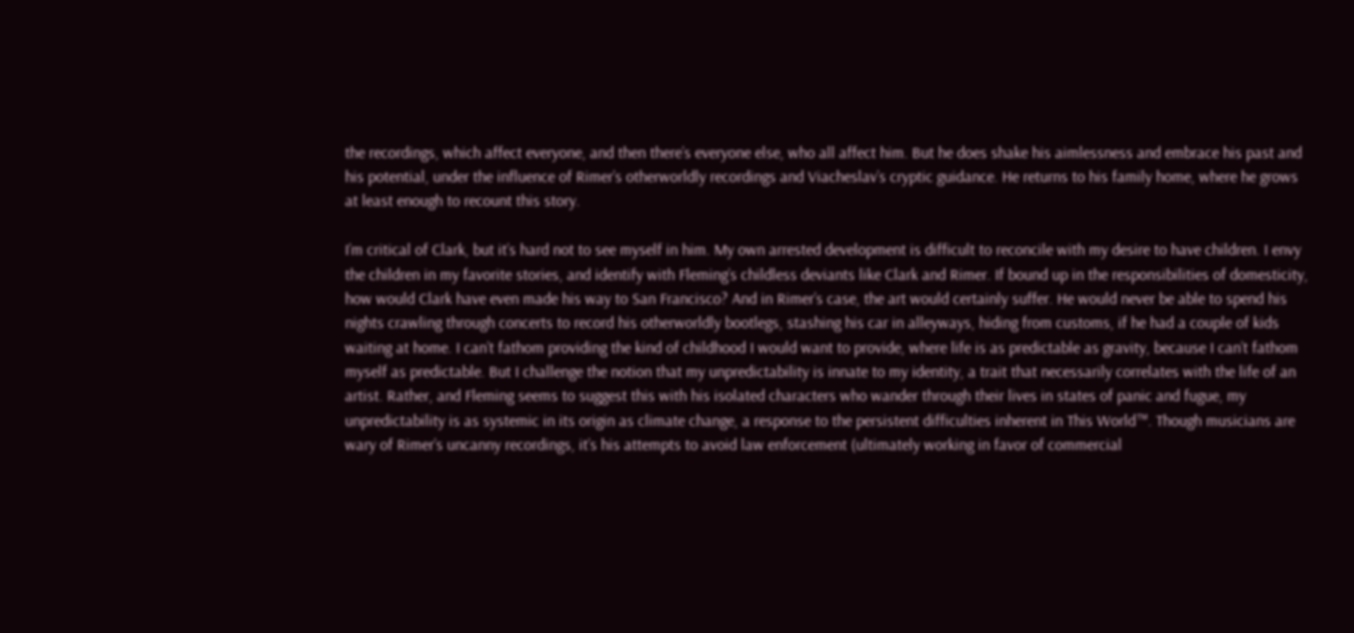the recordings, which affect everyone, and then there’s everyone else, who all affect him. But he does shake his aimlessness and embrace his past and his potential, under the influence of Rimer’s otherworldly recordings and Viacheslav’s cryptic guidance. He returns to his family home, where he grows at least enough to recount this story.

I’m critical of Clark, but it’s hard not to see myself in him. My own arrested development is difficult to reconcile with my desire to have children. I envy the children in my favorite stories, and identify with Fleming’s childless deviants like Clark and Rimer. If bound up in the responsibilities of domesticity, how would Clark have even made his way to San Francisco? And in Rimer’s case, the art would certainly suffer. He would never be able to spend his nights crawling through concerts to record his otherworldly bootlegs, stashing his car in alleyways, hiding from customs, if he had a couple of kids waiting at home. I can’t fathom providing the kind of childhood I would want to provide, where life is as predictable as gravity, because I can’t fathom myself as predictable. But I challenge the notion that my unpredictability is innate to my identity, a trait that necessarily correlates with the life of an artist. Rather, and Fleming seems to suggest this with his isolated characters who wander through their lives in states of panic and fugue, my unpredictability is as systemic in its origin as climate change, a response to the persistent difficulties inherent in This World™. Though musicians are wary of Rimer’s uncanny recordings, it’s his attempts to avoid law enforcement (ultimately working in favor of commercial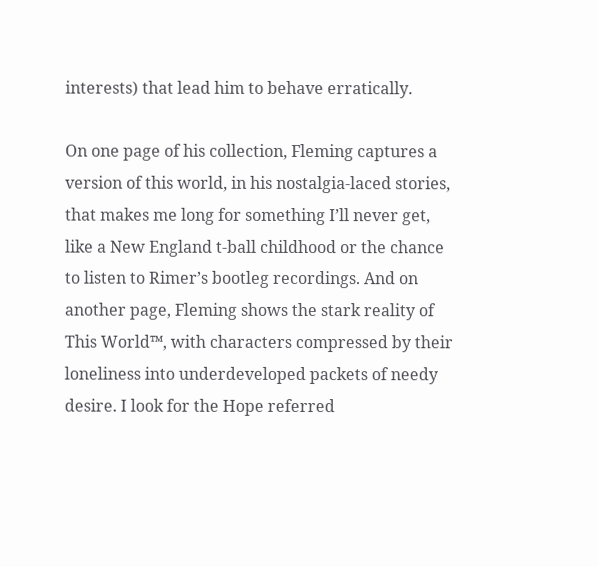interests) that lead him to behave erratically.

On one page of his collection, Fleming captures a version of this world, in his nostalgia-laced stories, that makes me long for something I’ll never get, like a New England t-ball childhood or the chance to listen to Rimer’s bootleg recordings. And on another page, Fleming shows the stark reality of This World™, with characters compressed by their loneliness into underdeveloped packets of needy desire. I look for the Hope referred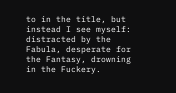to in the title, but instead I see myself: distracted by the Fabula, desperate for the Fantasy, drowning in the Fuckery.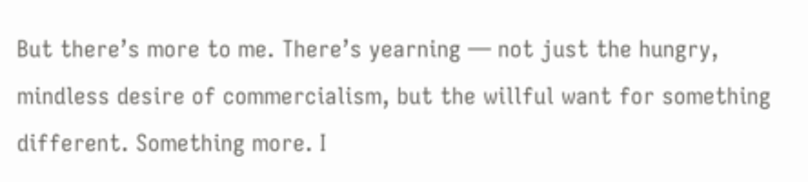But there’s more to me. There’s yearning — not just the hungry, mindless desire of commercialism, but the willful want for something different. Something more. I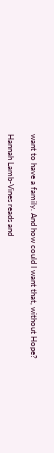want to have a family. And how could I want that, without Hope?

Hannah Lamb-Vines reads and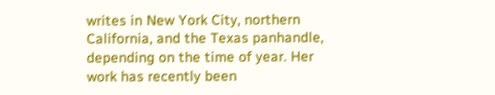writes in New York City, northern California, and the Texas panhandle, depending on the time of year. Her work has recently been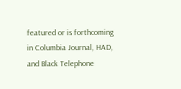featured or is forthcoming in Columbia Journal, HAD, and Black Telephone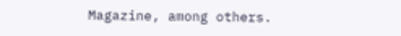Magazine, among others.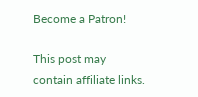Become a Patron!

This post may contain affiliate links.